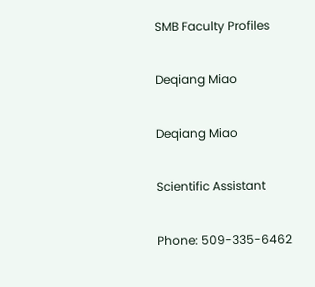SMB Faculty Profiles

Deqiang Miao

Deqiang Miao

Scientific Assistant

Phone: 509-335-6462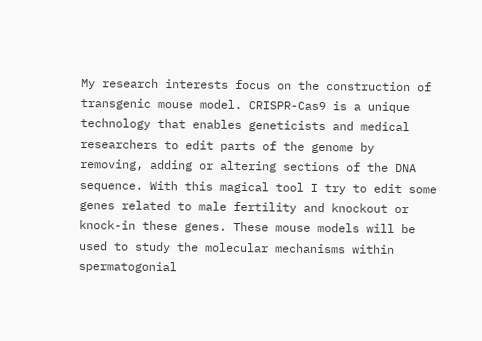My research interests focus on the construction of transgenic mouse model. CRISPR-Cas9 is a unique technology that enables geneticists and medical researchers to edit parts of the genome by removing, adding or altering sections of the DNA sequence. With this magical tool I try to edit some genes related to male fertility and knockout or knock-in these genes. These mouse models will be used to study the molecular mechanisms within spermatogonial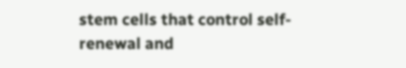stem cells that control self-renewal and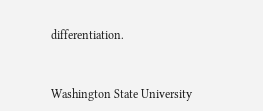differentiation.


Washington State University